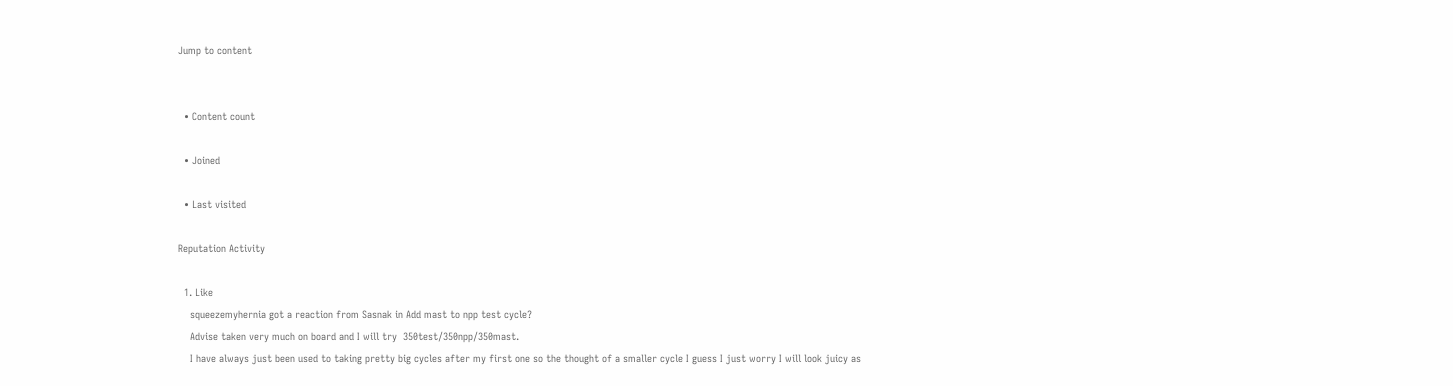Jump to content


  • Content count

  • Joined

  • Last visited

Reputation Activity

  1. Like
    squeezemyhernia got a reaction from Sasnak in Add mast to npp test cycle?
    Advise taken very much on board and I will try  350test/350npp/350mast.
    I have always just been used to taking pretty big cycles after my first one so the thought of a smaller cycle I guess I just worry I will look juicy as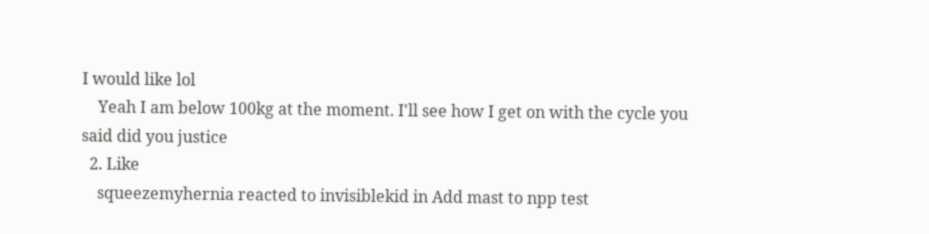I would like lol
    Yeah I am below 100kg at the moment. I'll see how I get on with the cycle you said did you justice
  2. Like
    squeezemyhernia reacted to invisiblekid in Add mast to npp test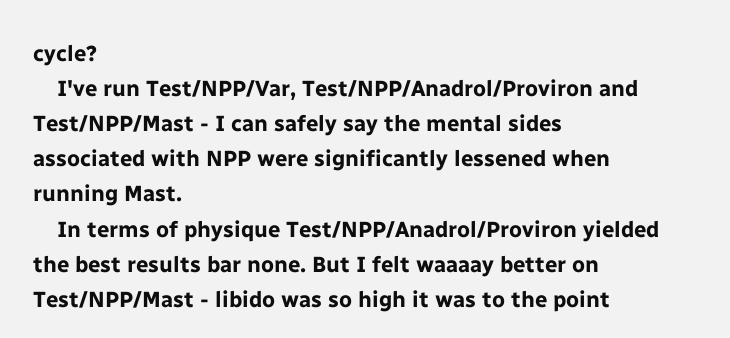cycle?
    I've run Test/NPP/Var, Test/NPP/Anadrol/Proviron and Test/NPP/Mast - I can safely say the mental sides associated with NPP were significantly lessened when running Mast.
    In terms of physique Test/NPP/Anadrol/Proviron yielded the best results bar none. But I felt waaaay better on Test/NPP/Mast - libido was so high it was to the point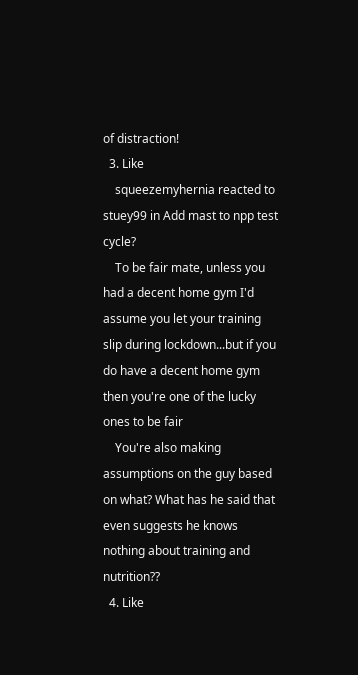of distraction!
  3. Like
    squeezemyhernia reacted to stuey99 in Add mast to npp test cycle?
    To be fair mate, unless you had a decent home gym I'd assume you let your training slip during lockdown...but if you do have a decent home gym then you're one of the lucky ones to be fair
    You're also making assumptions on the guy based on what? What has he said that even suggests he knows nothing about training and nutrition??
  4. Like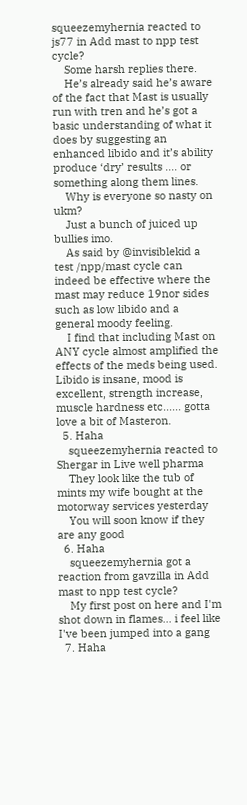squeezemyhernia reacted to js77 in Add mast to npp test cycle?
    Some harsh replies there.
    He’s already said he’s aware of the fact that Mast is usually run with tren and he’s got a basic understanding of what it does by suggesting an enhanced libido and it’s ability produce ‘dry’ results .... or something along them lines.
    Why is everyone so nasty on ukm?
    Just a bunch of juiced up bullies imo.
    As said by @invisiblekid a test /npp/mast cycle can indeed be effective where the mast may reduce 19nor sides such as low libido and a general moody feeling.
    I find that including Mast on ANY cycle almost amplified the effects of the meds being used. Libido is insane, mood is excellent, strength increase, muscle hardness etc...... gotta love a bit of Masteron.
  5. Haha
    squeezemyhernia reacted to Shergar in Live well pharma
    They look like the tub of mints my wife bought at the motorway services yesterday
    You will soon know if they are any good
  6. Haha
    squeezemyhernia got a reaction from gavzilla in Add mast to npp test cycle?
    My first post on here and I'm shot down in flames... i feel like I've been jumped into a gang
  7. Haha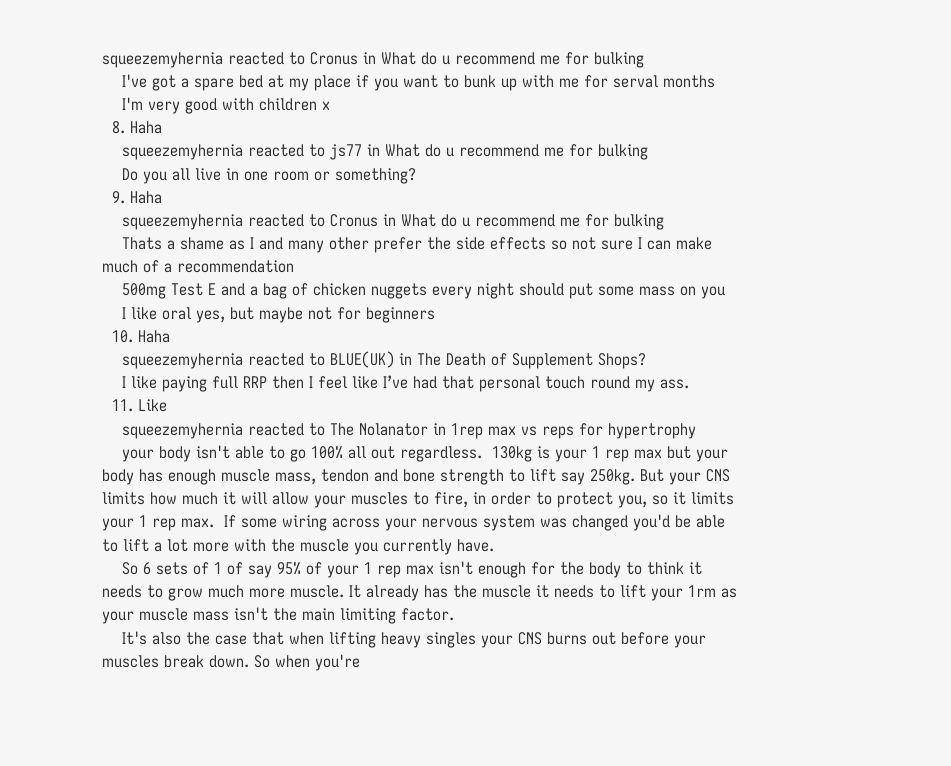squeezemyhernia reacted to Cronus in What do u recommend me for bulking
    I've got a spare bed at my place if you want to bunk up with me for serval months
    I'm very good with children x
  8. Haha
    squeezemyhernia reacted to js77 in What do u recommend me for bulking
    Do you all live in one room or something?
  9. Haha
    squeezemyhernia reacted to Cronus in What do u recommend me for bulking
    Thats a shame as I and many other prefer the side effects so not sure I can make much of a recommendation
    500mg Test E and a bag of chicken nuggets every night should put some mass on you
    I like oral yes, but maybe not for beginners
  10. Haha
    squeezemyhernia reacted to BLUE(UK) in The Death of Supplement Shops?
    I like paying full RRP then I feel like I’ve had that personal touch round my ass.
  11. Like
    squeezemyhernia reacted to The Nolanator in 1rep max vs reps for hypertrophy
    your body isn't able to go 100% all out regardless.  130kg is your 1 rep max but your body has enough muscle mass, tendon and bone strength to lift say 250kg. But your CNS limits how much it will allow your muscles to fire, in order to protect you, so it limits your 1 rep max.  If some wiring across your nervous system was changed you'd be able to lift a lot more with the muscle you currently have.
    So 6 sets of 1 of say 95% of your 1 rep max isn't enough for the body to think it needs to grow much more muscle. It already has the muscle it needs to lift your 1rm as your muscle mass isn't the main limiting factor.
    It's also the case that when lifting heavy singles your CNS burns out before your muscles break down. So when you're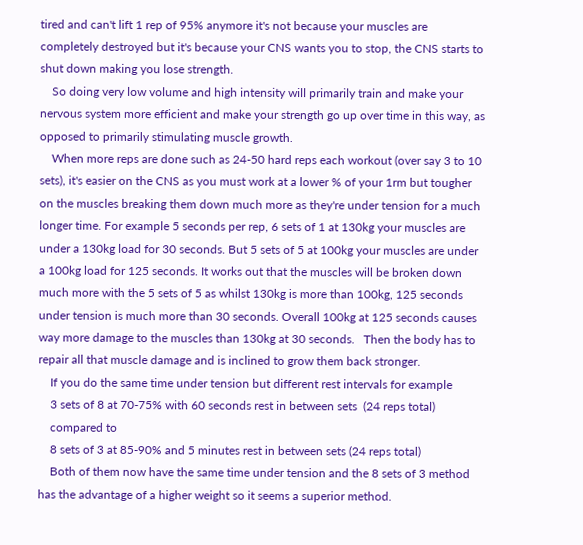tired and can't lift 1 rep of 95% anymore it's not because your muscles are completely destroyed but it's because your CNS wants you to stop, the CNS starts to shut down making you lose strength.
    So doing very low volume and high intensity will primarily train and make your nervous system more efficient and make your strength go up over time in this way, as opposed to primarily stimulating muscle growth.
    When more reps are done such as 24-50 hard reps each workout (over say 3 to 10 sets), it's easier on the CNS as you must work at a lower % of your 1rm but tougher on the muscles breaking them down much more as they're under tension for a much longer time. For example 5 seconds per rep, 6 sets of 1 at 130kg your muscles are under a 130kg load for 30 seconds. But 5 sets of 5 at 100kg your muscles are under a 100kg load for 125 seconds. It works out that the muscles will be broken down much more with the 5 sets of 5 as whilst 130kg is more than 100kg, 125 seconds under tension is much more than 30 seconds. Overall 100kg at 125 seconds causes way more damage to the muscles than 130kg at 30 seconds.   Then the body has to repair all that muscle damage and is inclined to grow them back stronger.
    If you do the same time under tension but different rest intervals for example
    3 sets of 8 at 70-75% with 60 seconds rest in between sets  (24 reps total)
    compared to
    8 sets of 3 at 85-90% and 5 minutes rest in between sets (24 reps total)
    Both of them now have the same time under tension and the 8 sets of 3 method has the advantage of a higher weight so it seems a superior method.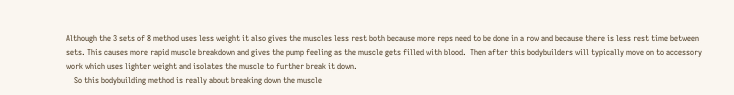Although the 3 sets of 8 method uses less weight it also gives the muscles less rest both because more reps need to be done in a row and because there is less rest time between sets. This causes more rapid muscle breakdown and gives the pump feeling as the muscle gets filled with blood.  Then after this bodybuilders will typically move on to accessory work which uses lighter weight and isolates the muscle to further break it down.
    So this bodybuilding method is really about breaking down the muscle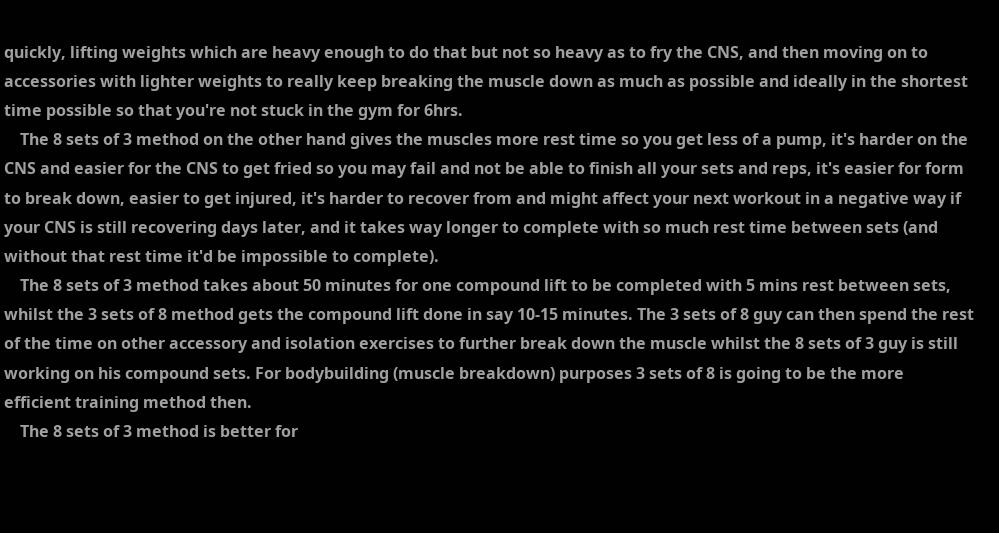quickly, lifting weights which are heavy enough to do that but not so heavy as to fry the CNS, and then moving on to accessories with lighter weights to really keep breaking the muscle down as much as possible and ideally in the shortest time possible so that you're not stuck in the gym for 6hrs.
    The 8 sets of 3 method on the other hand gives the muscles more rest time so you get less of a pump, it's harder on the CNS and easier for the CNS to get fried so you may fail and not be able to finish all your sets and reps, it's easier for form to break down, easier to get injured, it's harder to recover from and might affect your next workout in a negative way if your CNS is still recovering days later, and it takes way longer to complete with so much rest time between sets (and without that rest time it'd be impossible to complete).
    The 8 sets of 3 method takes about 50 minutes for one compound lift to be completed with 5 mins rest between sets, whilst the 3 sets of 8 method gets the compound lift done in say 10-15 minutes. The 3 sets of 8 guy can then spend the rest of the time on other accessory and isolation exercises to further break down the muscle whilst the 8 sets of 3 guy is still working on his compound sets. For bodybuilding (muscle breakdown) purposes 3 sets of 8 is going to be the more efficient training method then.
    The 8 sets of 3 method is better for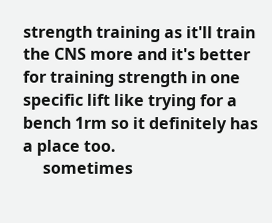strength training as it'll train the CNS more and it's better for training strength in one specific lift like trying for a bench 1rm so it definitely has a place too.
     sometimes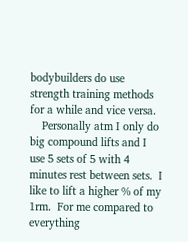bodybuilders do use strength training methods for a while and vice versa.
    Personally atm I only do big compound lifts and I use 5 sets of 5 with 4 minutes rest between sets.  I like to lift a higher % of my 1rm.  For me compared to everything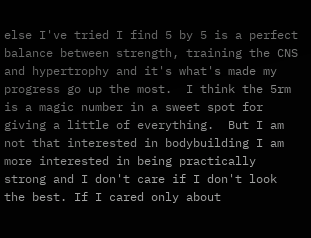else I've tried I find 5 by 5 is a perfect balance between strength, training the CNS and hypertrophy and it's what's made my progress go up the most.  I think the 5rm is a magic number in a sweet spot for giving a little of everything.  But I am not that interested in bodybuilding I am more interested in being practically strong and I don't care if I don't look the best. If I cared only about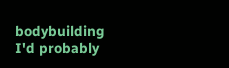bodybuilding I'd probably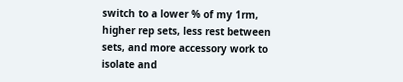switch to a lower % of my 1rm, higher rep sets, less rest between sets, and more accessory work to isolate and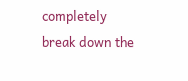completely break down the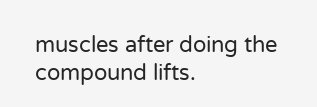muscles after doing the compound lifts.